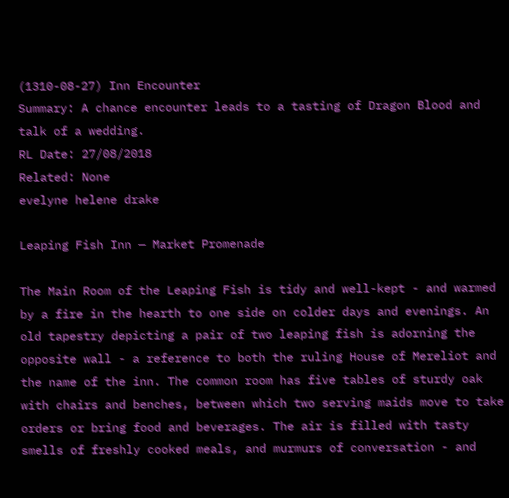(1310-08-27) Inn Encounter
Summary: A chance encounter leads to a tasting of Dragon Blood and talk of a wedding.
RL Date: 27/08/2018
Related: None
evelyne helene drake

Leaping Fish Inn — Market Promenade

The Main Room of the Leaping Fish is tidy and well-kept - and warmed by a fire in the hearth to one side on colder days and evenings. An old tapestry depicting a pair of two leaping fish is adorning the opposite wall - a reference to both the ruling House of Mereliot and the name of the inn. The common room has five tables of sturdy oak with chairs and benches, between which two serving maids move to take orders or bring food and beverages. The air is filled with tasty smells of freshly cooked meals, and murmurs of conversation - and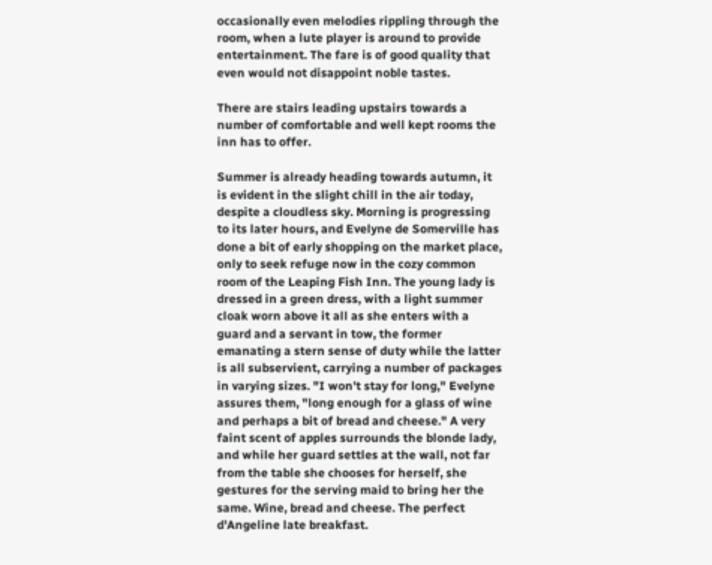occasionally even melodies rippling through the room, when a lute player is around to provide entertainment. The fare is of good quality that even would not disappoint noble tastes.

There are stairs leading upstairs towards a number of comfortable and well kept rooms the inn has to offer.

Summer is already heading towards autumn, it is evident in the slight chill in the air today, despite a cloudless sky. Morning is progressing to its later hours, and Evelyne de Somerville has done a bit of early shopping on the market place, only to seek refuge now in the cozy common room of the Leaping Fish Inn. The young lady is dressed in a green dress, with a light summer cloak worn above it all as she enters with a guard and a servant in tow, the former emanating a stern sense of duty while the latter is all subservient, carrying a number of packages in varying sizes. "I won't stay for long," Evelyne assures them, "long enough for a glass of wine and perhaps a bit of bread and cheese." A very faint scent of apples surrounds the blonde lady, and while her guard settles at the wall, not far from the table she chooses for herself, she gestures for the serving maid to bring her the same. Wine, bread and cheese. The perfect d'Angeline late breakfast.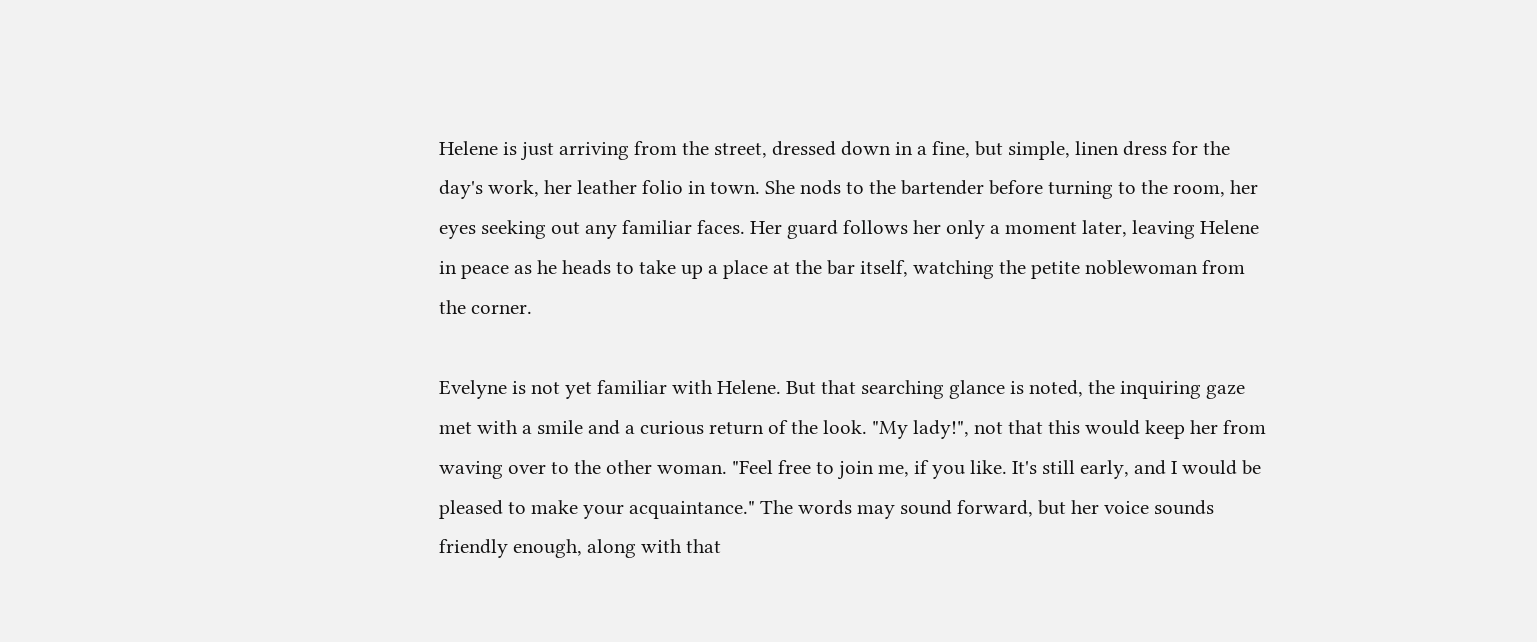Helene is just arriving from the street, dressed down in a fine, but simple, linen dress for the day's work, her leather folio in town. She nods to the bartender before turning to the room, her eyes seeking out any familiar faces. Her guard follows her only a moment later, leaving Helene in peace as he heads to take up a place at the bar itself, watching the petite noblewoman from the corner.

Evelyne is not yet familiar with Helene. But that searching glance is noted, the inquiring gaze met with a smile and a curious return of the look. "My lady!", not that this would keep her from waving over to the other woman. "Feel free to join me, if you like. It's still early, and I would be pleased to make your acquaintance." The words may sound forward, but her voice sounds friendly enough, along with that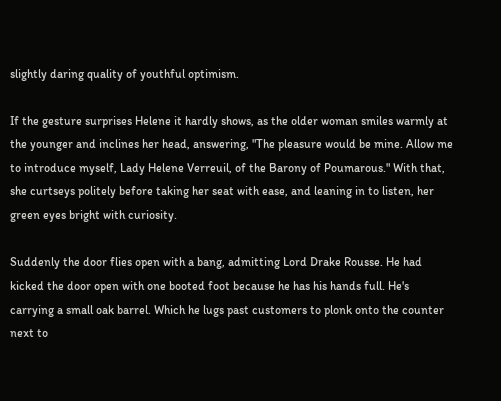slightly daring quality of youthful optimism.

If the gesture surprises Helene it hardly shows, as the older woman smiles warmly at the younger and inclines her head, answering, "The pleasure would be mine. Allow me to introduce myself, Lady Helene Verreuil, of the Barony of Poumarous." With that, she curtseys politely before taking her seat with ease, and leaning in to listen, her green eyes bright with curiosity.

Suddenly the door flies open with a bang, admitting Lord Drake Rousse. He had kicked the door open with one booted foot because he has his hands full. He's carrying a small oak barrel. Which he lugs past customers to plonk onto the counter next to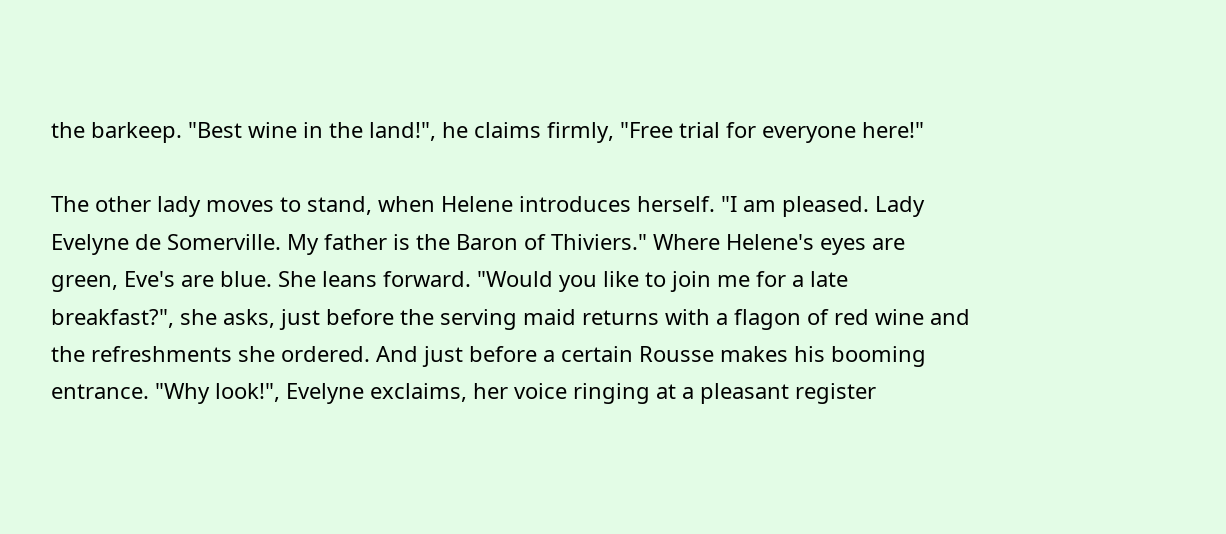the barkeep. "Best wine in the land!", he claims firmly, "Free trial for everyone here!"

The other lady moves to stand, when Helene introduces herself. "I am pleased. Lady Evelyne de Somerville. My father is the Baron of Thiviers." Where Helene's eyes are green, Eve's are blue. She leans forward. "Would you like to join me for a late breakfast?", she asks, just before the serving maid returns with a flagon of red wine and the refreshments she ordered. And just before a certain Rousse makes his booming entrance. "Why look!", Evelyne exclaims, her voice ringing at a pleasant register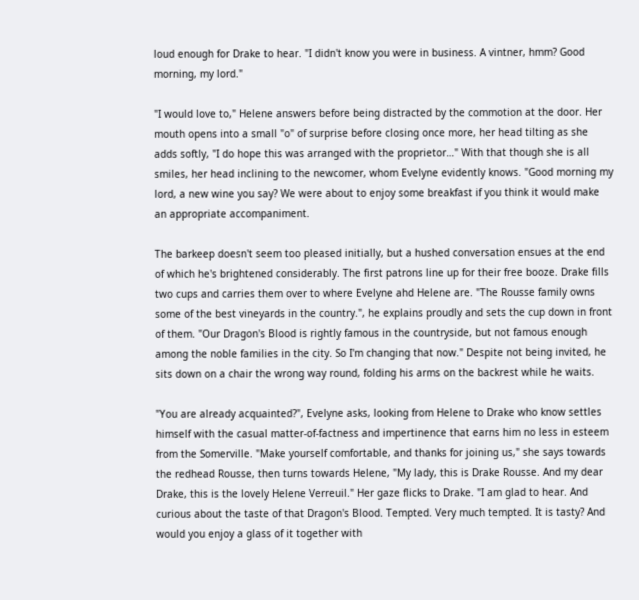loud enough for Drake to hear. "I didn't know you were in business. A vintner, hmm? Good morning, my lord."

"I would love to," Helene answers before being distracted by the commotion at the door. Her mouth opens into a small "o" of surprise before closing once more, her head tilting as she adds softly, "I do hope this was arranged with the proprietor…" With that though she is all smiles, her head inclining to the newcomer, whom Evelyne evidently knows. "Good morning my lord, a new wine you say? We were about to enjoy some breakfast if you think it would make an appropriate accompaniment.

The barkeep doesn't seem too pleased initially, but a hushed conversation ensues at the end of which he's brightened considerably. The first patrons line up for their free booze. Drake fills two cups and carries them over to where Evelyne ahd Helene are. "The Rousse family owns some of the best vineyards in the country.", he explains proudly and sets the cup down in front of them. "Our Dragon's Blood is rightly famous in the countryside, but not famous enough among the noble families in the city. So I'm changing that now." Despite not being invited, he sits down on a chair the wrong way round, folding his arms on the backrest while he waits.

"You are already acquainted?", Evelyne asks, looking from Helene to Drake who know settles himself with the casual matter-of-factness and impertinence that earns him no less in esteem from the Somerville. "Make yourself comfortable, and thanks for joining us," she says towards the redhead Rousse, then turns towards Helene, "My lady, this is Drake Rousse. And my dear Drake, this is the lovely Helene Verreuil." Her gaze flicks to Drake. "I am glad to hear. And curious about the taste of that Dragon's Blood. Tempted. Very much tempted. It is tasty? And would you enjoy a glass of it together with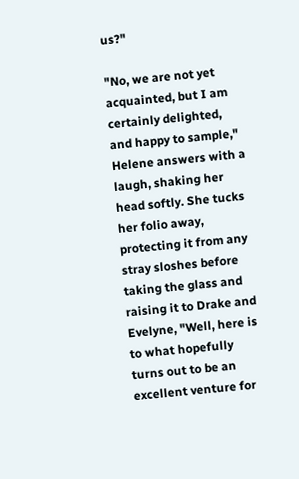us?"

"No, we are not yet acquainted, but I am certainly delighted, and happy to sample," Helene answers with a laugh, shaking her head softly. She tucks her folio away, protecting it from any stray sloshes before taking the glass and raising it to Drake and Evelyne, "Well, here is to what hopefully turns out to be an excellent venture for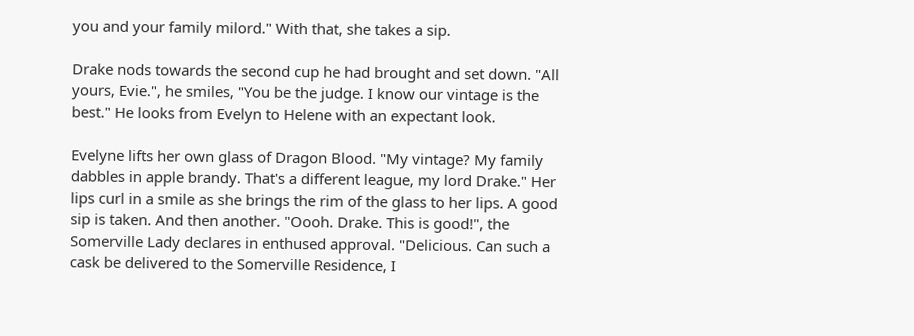you and your family milord." With that, she takes a sip.

Drake nods towards the second cup he had brought and set down. "All yours, Evie.", he smiles, "You be the judge. I know our vintage is the best." He looks from Evelyn to Helene with an expectant look.

Evelyne lifts her own glass of Dragon Blood. "My vintage? My family dabbles in apple brandy. That's a different league, my lord Drake." Her lips curl in a smile as she brings the rim of the glass to her lips. A good sip is taken. And then another. "Oooh. Drake. This is good!", the Somerville Lady declares in enthused approval. "Delicious. Can such a cask be delivered to the Somerville Residence, I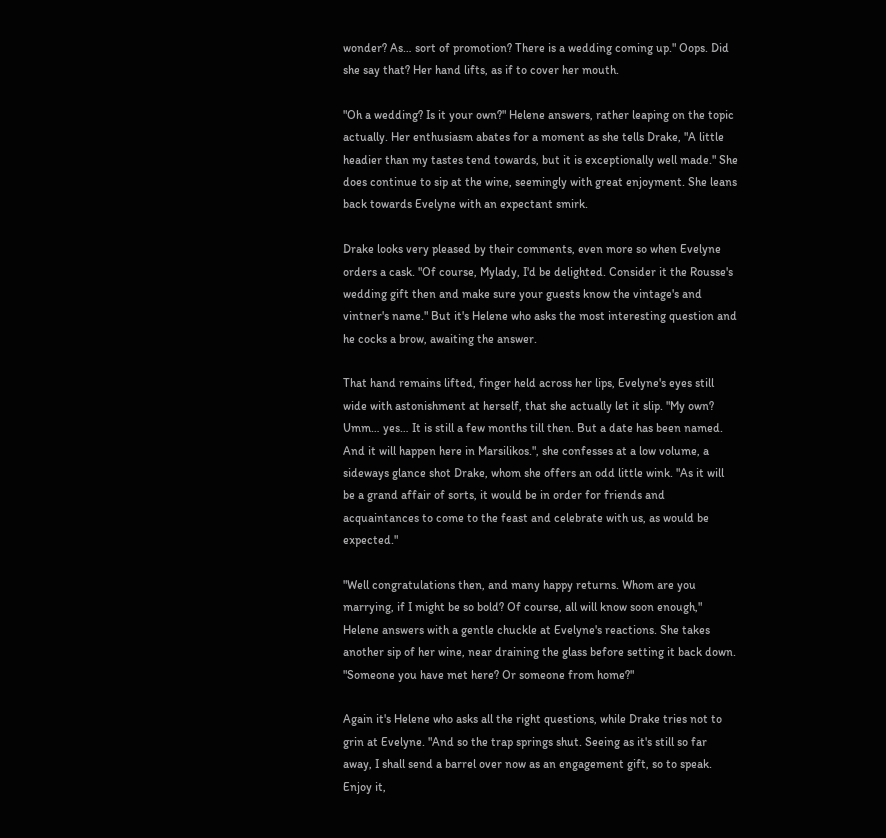wonder? As… sort of promotion? There is a wedding coming up." Oops. Did she say that? Her hand lifts, as if to cover her mouth.

"Oh a wedding? Is it your own?" Helene answers, rather leaping on the topic actually. Her enthusiasm abates for a moment as she tells Drake, "A little headier than my tastes tend towards, but it is exceptionally well made." She does continue to sip at the wine, seemingly with great enjoyment. She leans back towards Evelyne with an expectant smirk.

Drake looks very pleased by their comments, even more so when Evelyne orders a cask. "Of course, Mylady, I'd be delighted. Consider it the Rousse's wedding gift then and make sure your guests know the vintage's and vintner's name." But it's Helene who asks the most interesting question and he cocks a brow, awaiting the answer.

That hand remains lifted, finger held across her lips, Evelyne's eyes still wide with astonishment at herself, that she actually let it slip. "My own? Umm… yes… It is still a few months till then. But a date has been named. And it will happen here in Marsilikos.", she confesses at a low volume, a sideways glance shot Drake, whom she offers an odd little wink. "As it will be a grand affair of sorts, it would be in order for friends and acquaintances to come to the feast and celebrate with us, as would be expected."

"Well congratulations then, and many happy returns. Whom are you marrying, if I might be so bold? Of course, all will know soon enough," Helene answers with a gentle chuckle at Evelyne's reactions. She takes another sip of her wine, near draining the glass before setting it back down. "Someone you have met here? Or someone from home?"

Again it's Helene who asks all the right questions, while Drake tries not to grin at Evelyne. "And so the trap springs shut. Seeing as it's still so far away, I shall send a barrel over now as an engagement gift, so to speak. Enjoy it,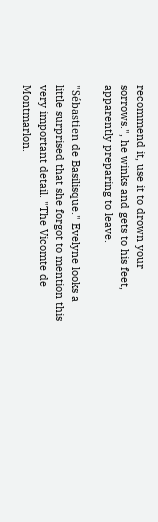recommend it, use it to drown your sorrows.", he winks and gets to his feet, apparently preparing to leave.

"Sébastien de Basilisque." Evelyne looks a little surprised that she forgot to mention this very important detail. "The Vicomte de Montmarlon.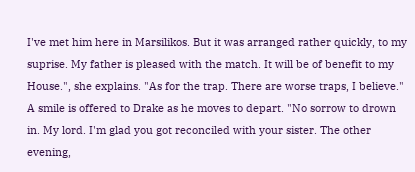I've met him here in Marsilikos. But it was arranged rather quickly, to my suprise. My father is pleased with the match. It will be of benefit to my House.", she explains. "As for the trap. There are worse traps, I believe." A smile is offered to Drake as he moves to depart. "No sorrow to drown in. My lord. I'm glad you got reconciled with your sister. The other evening,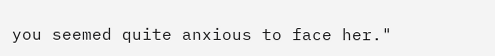you seemed quite anxious to face her."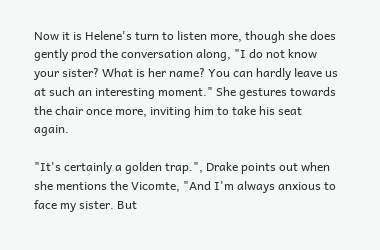Now it is Helene's turn to listen more, though she does gently prod the conversation along, "I do not know your sister? What is her name? You can hardly leave us at such an interesting moment." She gestures towards the chair once more, inviting him to take his seat again.

"It's certainly a golden trap.", Drake points out when she mentions the Vicomte, "And I'm always anxious to face my sister. But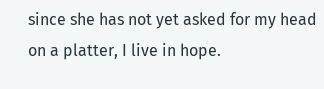since she has not yet asked for my head on a platter, I live in hope.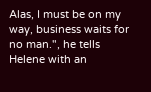Alas, I must be on my way, business waits for no man.", he tells Helene with an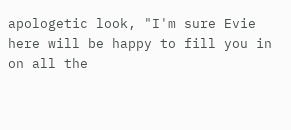apologetic look, "I'm sure Evie here will be happy to fill you in on all the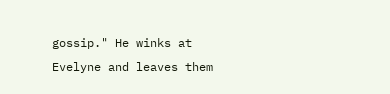gossip." He winks at Evelyne and leaves them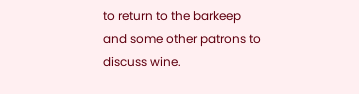to return to the barkeep and some other patrons to discuss wine.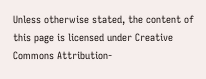Unless otherwise stated, the content of this page is licensed under Creative Commons Attribution-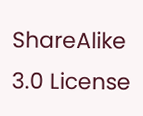ShareAlike 3.0 License